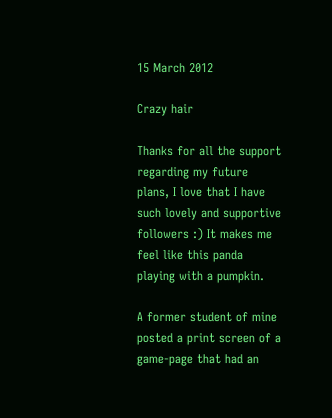15 March 2012

Crazy hair

Thanks for all the support regarding my future plans, I love that I have such lovely and supportive followers :) It makes me feel like this panda playing with a pumpkin.

A former student of mine posted a print screen of a game-page that had an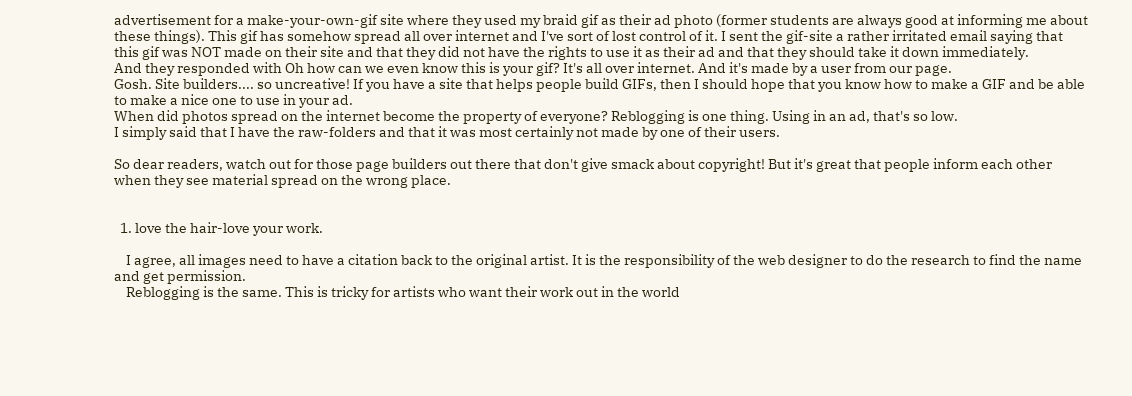advertisement for a make-your-own-gif site where they used my braid gif as their ad photo (former students are always good at informing me about these things). This gif has somehow spread all over internet and I've sort of lost control of it. I sent the gif-site a rather irritated email saying that this gif was NOT made on their site and that they did not have the rights to use it as their ad and that they should take it down immediately.
And they responded with Oh how can we even know this is your gif? It's all over internet. And it's made by a user from our page.
Gosh. Site builders.... so uncreative! If you have a site that helps people build GIFs, then I should hope that you know how to make a GIF and be able to make a nice one to use in your ad.
When did photos spread on the internet become the property of everyone? Reblogging is one thing. Using in an ad, that's so low.
I simply said that I have the raw-folders and that it was most certainly not made by one of their users.

So dear readers, watch out for those page builders out there that don't give smack about copyright! But it's great that people inform each other when they see material spread on the wrong place.


  1. love the hair-love your work.

    I agree, all images need to have a citation back to the original artist. It is the responsibility of the web designer to do the research to find the name and get permission.
    Reblogging is the same. This is tricky for artists who want their work out in the world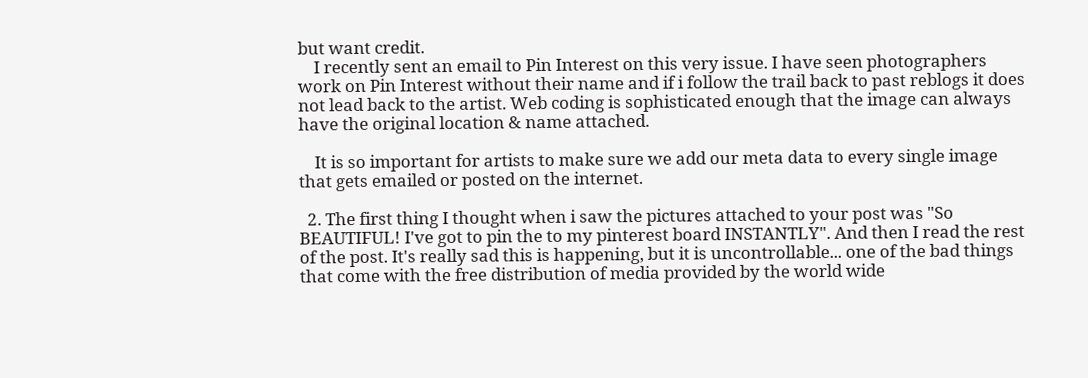but want credit.
    I recently sent an email to Pin Interest on this very issue. I have seen photographers work on Pin Interest without their name and if i follow the trail back to past reblogs it does not lead back to the artist. Web coding is sophisticated enough that the image can always have the original location & name attached.

    It is so important for artists to make sure we add our meta data to every single image that gets emailed or posted on the internet.

  2. The first thing I thought when i saw the pictures attached to your post was "So BEAUTIFUL! I've got to pin the to my pinterest board INSTANTLY". And then I read the rest of the post. It's really sad this is happening, but it is uncontrollable... one of the bad things that come with the free distribution of media provided by the world wide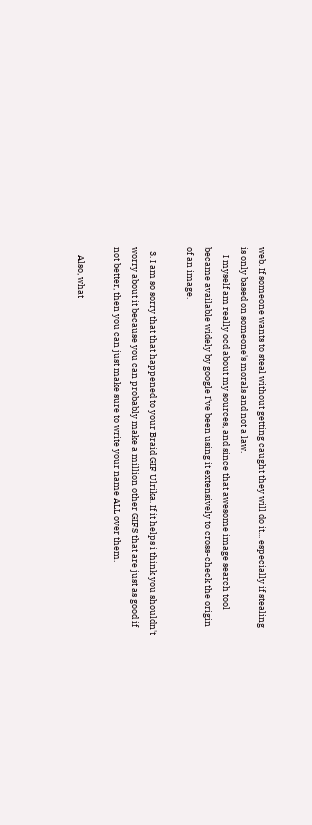web. If someone wants to steal without getting caught they will do it... especially if stealing is only based on someone's morals and not a law.
    I myself am really ocd about my sources, and since that awesome image search tool became available widely by google I've been using it extensively to cross-check the origin of an image.

  3. I am so sorry that that happened to your Braid GIF Ulrika. If it helps i think you shouldn't worry about it because you can probably make a million other GIFS that are just as good if not better, then you can just make sure to write your name ALL over them.

    Also, what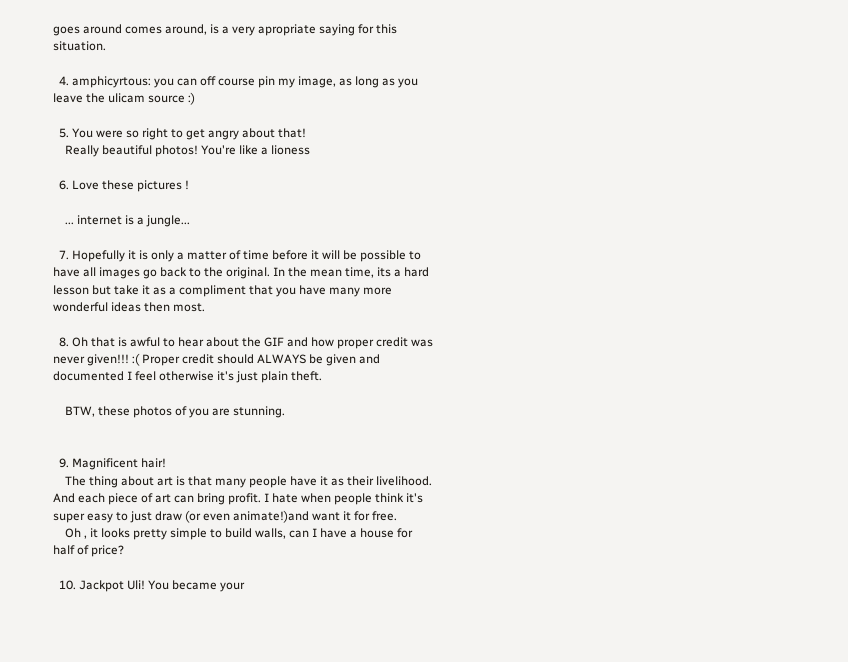goes around comes around, is a very apropriate saying for this situation.

  4. amphicyrtous: you can off course pin my image, as long as you leave the ulicam source :)

  5. You were so right to get angry about that!
    Really beautiful photos! You're like a lioness

  6. Love these pictures !

    ... internet is a jungle...

  7. Hopefully it is only a matter of time before it will be possible to have all images go back to the original. In the mean time, its a hard lesson but take it as a compliment that you have many more wonderful ideas then most.

  8. Oh that is awful to hear about the GIF and how proper credit was never given!!! :( Proper credit should ALWAYS be given and documented I feel otherwise it's just plain theft.

    BTW, these photos of you are stunning.


  9. Magnificent hair!
    The thing about art is that many people have it as their livelihood. And each piece of art can bring profit. I hate when people think it's super easy to just draw (or even animate!)and want it for free.
    Oh , it looks pretty simple to build walls, can I have a house for half of price?

  10. Jackpot Uli! You became your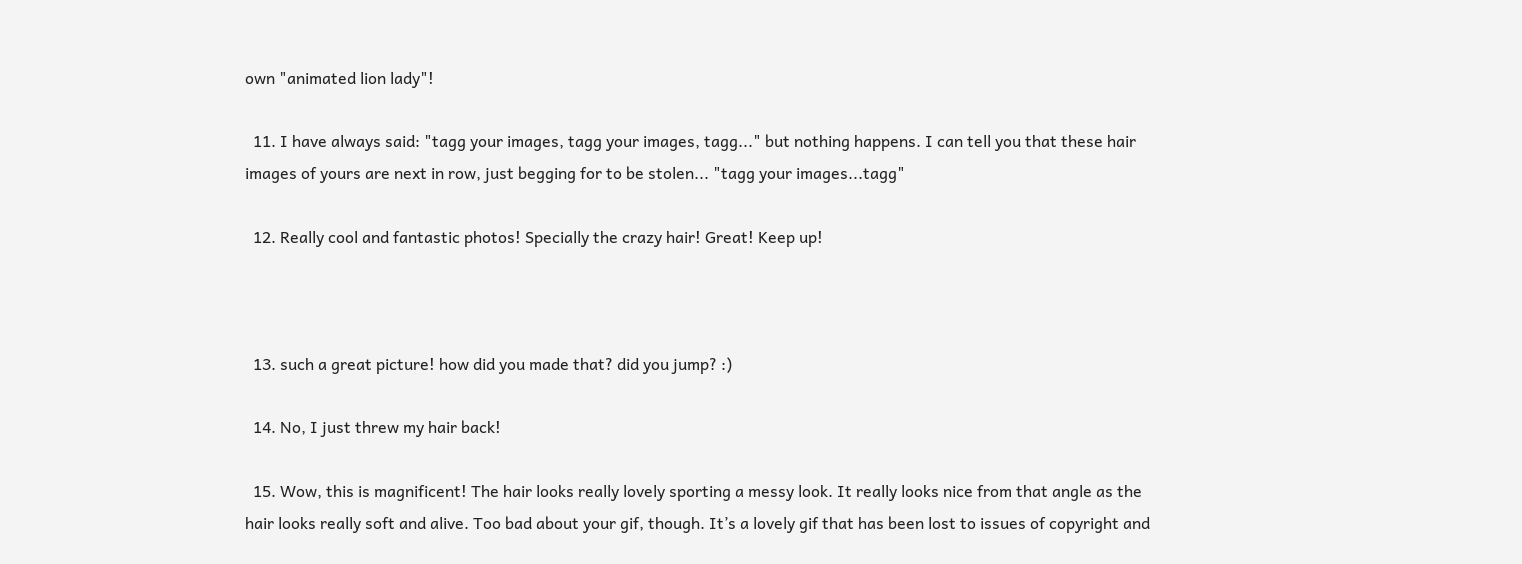own "animated lion lady"!

  11. I have always said: "tagg your images, tagg your images, tagg..." but nothing happens. I can tell you that these hair images of yours are next in row, just begging for to be stolen... "tagg your images...tagg"

  12. Really cool and fantastic photos! Specially the crazy hair! Great! Keep up!



  13. such a great picture! how did you made that? did you jump? :)

  14. No, I just threw my hair back!

  15. Wow, this is magnificent! The hair looks really lovely sporting a messy look. It really looks nice from that angle as the hair looks really soft and alive. Too bad about your gif, though. It’s a lovely gif that has been lost to issues of copyright and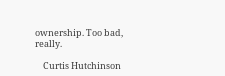ownership. Too bad, really.

    Curtis Hutchinson